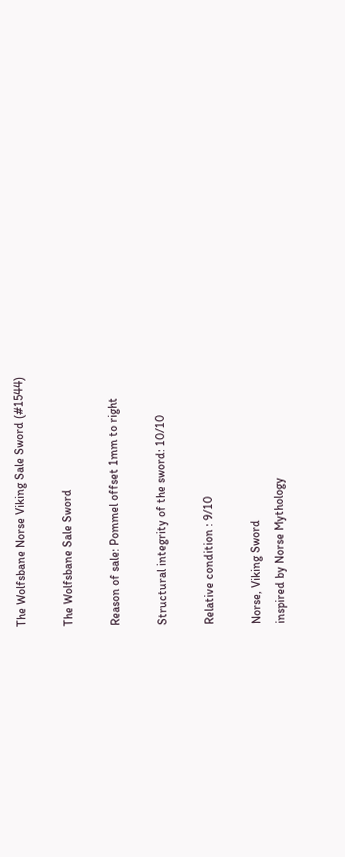The Wolfsbane Norse Viking Sale Sword (#1544)

The Wolfsbane Sale Sword

Reason of sale: Pommel offset 1mm to right

Structural integrity of the sword: 10/10

Relative condition : 9/10

Norse, Viking Sword
inspired by Norse Mythology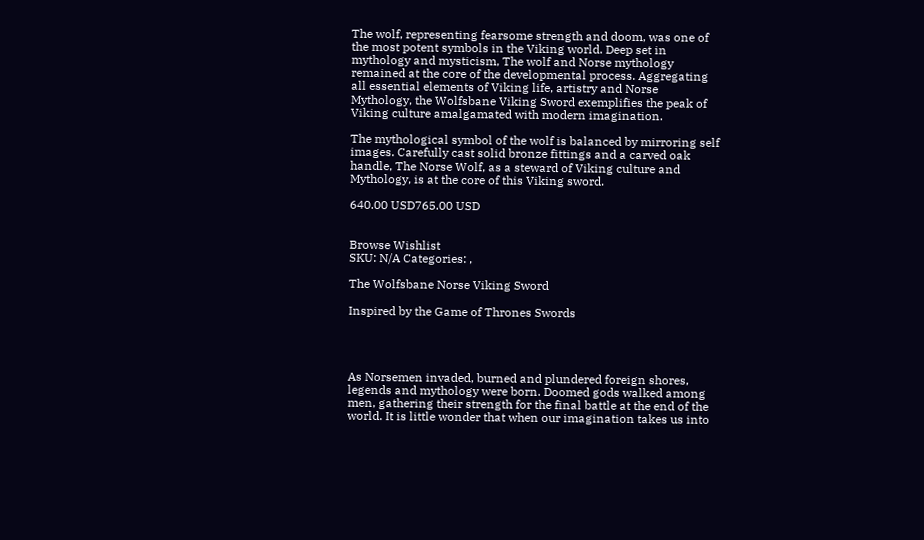The wolf, representing fearsome strength and doom, was one of the most potent symbols in the Viking world. Deep set in mythology and mysticism, The wolf and Norse mythology remained at the core of the developmental process. Aggregating all essential elements of Viking life, artistry and Norse Mythology, the Wolfsbane Viking Sword exemplifies the peak of Viking culture amalgamated with modern imagination.

The mythological symbol of the wolf is balanced by mirroring self images. Carefully cast solid bronze fittings and a carved oak handle, The Norse Wolf, as a steward of Viking culture and Mythology, is at the core of this Viking sword.

640.00 USD765.00 USD


Browse Wishlist
SKU: N/A Categories: ,

The Wolfsbane Norse Viking Sword

Inspired by the Game of Thrones Swords




As Norsemen invaded, burned and plundered foreign shores, legends and mythology were born. Doomed gods walked among men, gathering their strength for the final battle at the end of the world. It is little wonder that when our imagination takes us into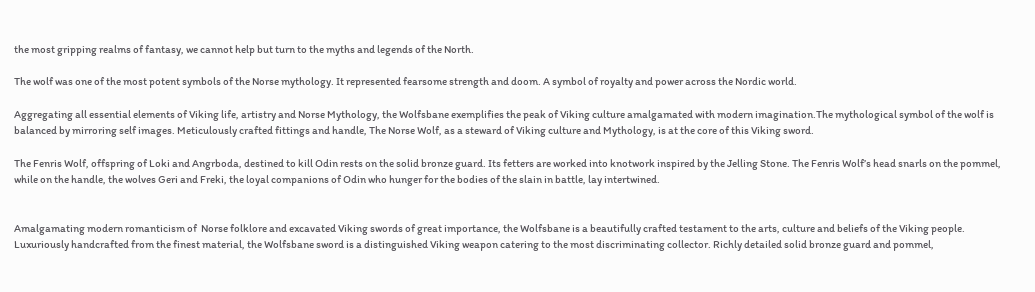the most gripping realms of fantasy, we cannot help but turn to the myths and legends of the North.

The wolf was one of the most potent symbols of the Norse mythology. It represented fearsome strength and doom. A symbol of royalty and power across the Nordic world.

Aggregating all essential elements of Viking life, artistry and Norse Mythology, the Wolfsbane exemplifies the peak of Viking culture amalgamated with modern imagination.The mythological symbol of the wolf is balanced by mirroring self images. Meticulously crafted fittings and handle, The Norse Wolf, as a steward of Viking culture and Mythology, is at the core of this Viking sword.

The Fenris Wolf, offspring of Loki and Angrboda, destined to kill Odin rests on the solid bronze guard. Its fetters are worked into knotwork inspired by the Jelling Stone. The Fenris Wolf’s head snarls on the pommel, while on the handle, the wolves Geri and Freki, the loyal companions of Odin who hunger for the bodies of the slain in battle, lay intertwined.


Amalgamating modern romanticism of  Norse folklore and excavated Viking swords of great importance, the Wolfsbane is a beautifully crafted testament to the arts, culture and beliefs of the Viking people. Luxuriously handcrafted from the finest material, the Wolfsbane sword is a distinguished Viking weapon catering to the most discriminating collector. Richly detailed solid bronze guard and pommel,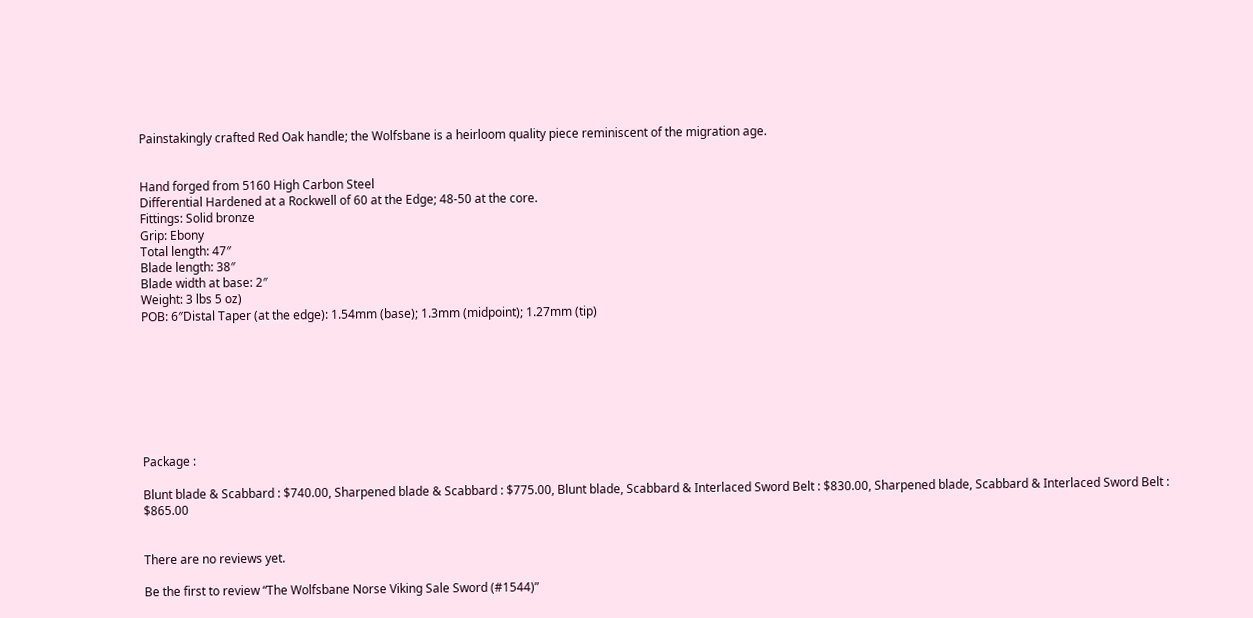Painstakingly crafted Red Oak handle; the Wolfsbane is a heirloom quality piece reminiscent of the migration age.


Hand forged from 5160 High Carbon Steel
Differential Hardened at a Rockwell of 60 at the Edge; 48-50 at the core.
Fittings: Solid bronze
Grip: Ebony
Total length: 47″
Blade length: 38″
Blade width at base: 2″
Weight: 3 lbs 5 oz)
POB: 6″Distal Taper (at the edge): 1.54mm (base); 1.3mm (midpoint); 1.27mm (tip)








Package :

Blunt blade & Scabbard : $740.00, Sharpened blade & Scabbard : $775.00, Blunt blade, Scabbard & Interlaced Sword Belt : $830.00, Sharpened blade, Scabbard & Interlaced Sword Belt : $865.00


There are no reviews yet.

Be the first to review “The Wolfsbane Norse Viking Sale Sword (#1544)”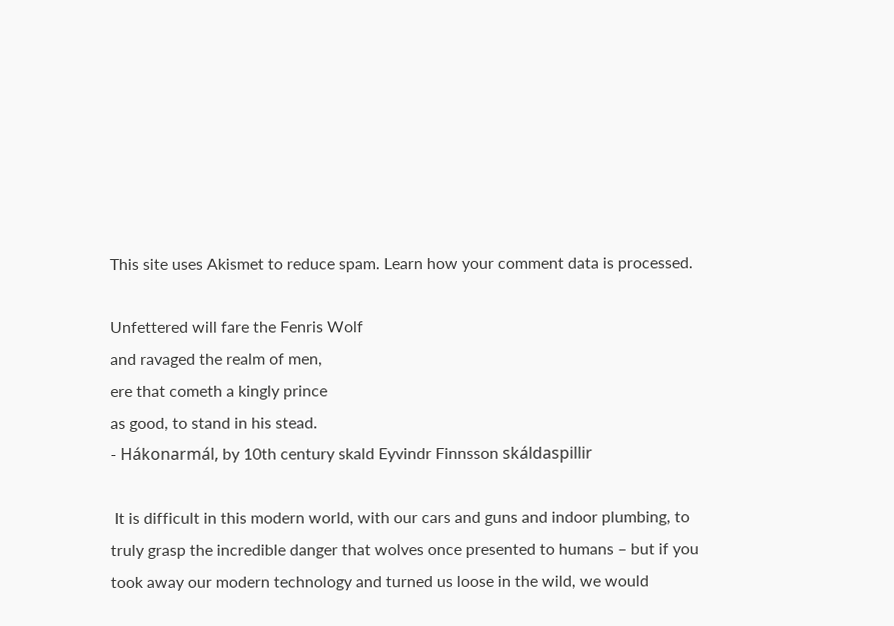This site uses Akismet to reduce spam. Learn how your comment data is processed.

Unfettered will fare the Fenris Wolf
and ravaged the realm of men,
ere that cometh a kingly prince
as good, to stand in his stead.
- Hákonarmál, by 10th century skald Eyvindr Finnsson skáldaspillir

 It is difficult in this modern world, with our cars and guns and indoor plumbing, to truly grasp the incredible danger that wolves once presented to humans – but if you took away our modern technology and turned us loose in the wild, we would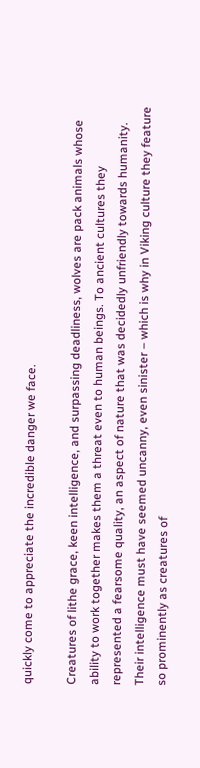quickly come to appreciate the incredible danger we face.

Creatures of lithe grace, keen intelligence, and surpassing deadliness, wolves are pack animals whose ability to work together makes them a threat even to human beings. To ancient cultures they represented a fearsome quality, an aspect of nature that was decidedly unfriendly towards humanity. Their intelligence must have seemed uncanny, even sinister – which is why in Viking culture they feature so prominently as creatures of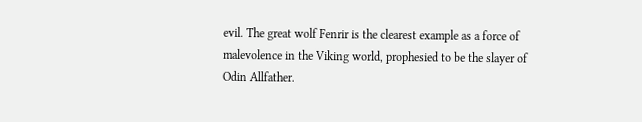evil. The great wolf Fenrir is the clearest example as a force of malevolence in the Viking world, prophesied to be the slayer of Odin Allfather.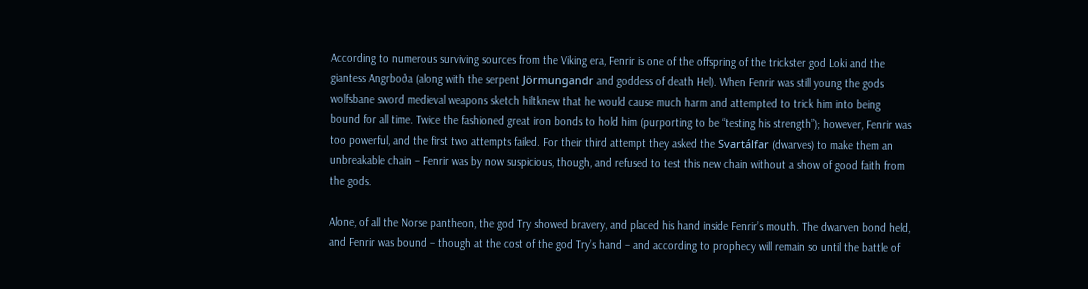According to numerous surviving sources from the Viking era, Fenrir is one of the offspring of the trickster god Loki and the giantess Angrboða (along with the serpent Jörmungandr and goddess of death Hel). When Fenrir was still young the gods wolfsbane sword medieval weapons sketch hiltknew that he would cause much harm and attempted to trick him into being bound for all time. Twice the fashioned great iron bonds to hold him (purporting to be “testing his strength”); however, Fenrir was too powerful, and the first two attempts failed. For their third attempt they asked the Svartálfar (dwarves) to make them an unbreakable chain – Fenrir was by now suspicious, though, and refused to test this new chain without a show of good faith from the gods.

Alone, of all the Norse pantheon, the god Try showed bravery, and placed his hand inside Fenrir’s mouth. The dwarven bond held, and Fenrir was bound – though at the cost of the god Try’s hand – and according to prophecy will remain so until the battle of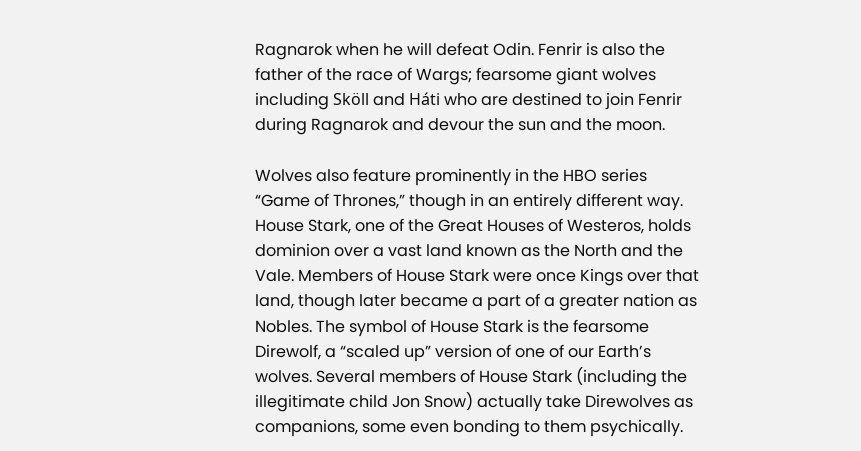Ragnarok when he will defeat Odin. Fenrir is also the father of the race of Wargs; fearsome giant wolves including Sköll and Háti who are destined to join Fenrir during Ragnarok and devour the sun and the moon.

Wolves also feature prominently in the HBO series “Game of Thrones,” though in an entirely different way. House Stark, one of the Great Houses of Westeros, holds dominion over a vast land known as the North and the Vale. Members of House Stark were once Kings over that land, though later became a part of a greater nation as Nobles. The symbol of House Stark is the fearsome Direwolf, a “scaled up” version of one of our Earth’s wolves. Several members of House Stark (including the illegitimate child Jon Snow) actually take Direwolves as companions, some even bonding to them psychically.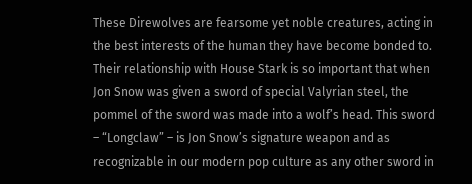These Direwolves are fearsome yet noble creatures, acting in the best interests of the human they have become bonded to. Their relationship with House Stark is so important that when Jon Snow was given a sword of special Valyrian steel, the pommel of the sword was made into a wolf’s head. This sword – “Longclaw” – is Jon Snow’s signature weapon and as recognizable in our modern pop culture as any other sword in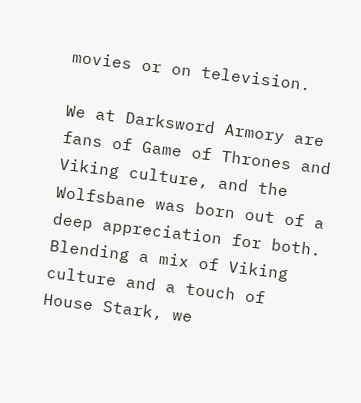movies or on television.

We at Darksword Armory are fans of Game of Thrones and Viking culture, and the Wolfsbane was born out of a deep appreciation for both. Blending a mix of Viking culture and a touch of House Stark, we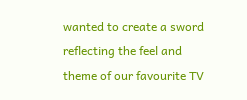wanted to create a sword reflecting the feel and theme of our favourite TV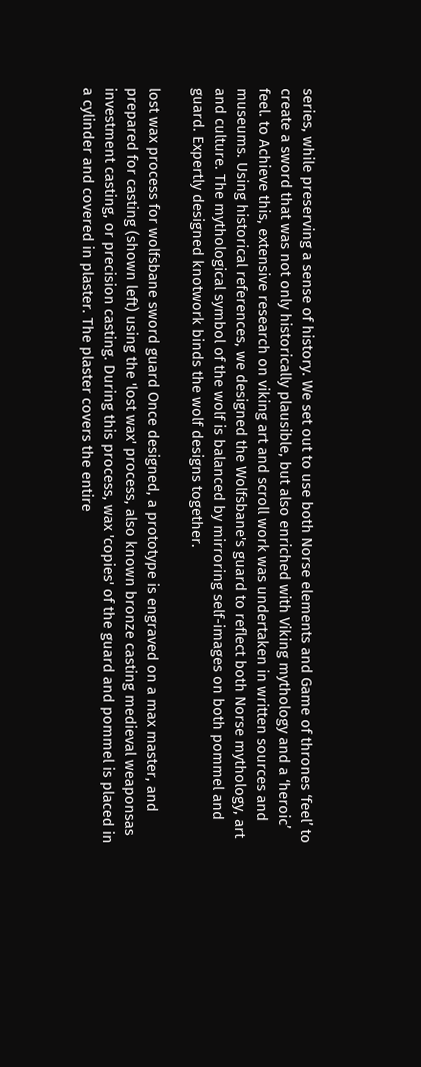series, while preserving a sense of history. We set out to use both Norse elements and Game of thrones ‘feel’ to create a sword that was not only historically plausible, but also enriched with Viking mythology and a ‘heroic’ feel. to Achieve this, extensive research on viking art and scroll work was undertaken in written sources and museums. Using historical references, we designed the Wolfsbane's guard to reflect both Norse mythology, art and culture. The mythological symbol of the wolf is balanced by mirroring self-images on both pommel and guard. Expertly designed knotwork binds the wolf designs together.

lost wax process for wolfsbane sword guard Once designed, a prototype is engraved on a max master, and prepared for casting (shown left) using the 'lost wax' process, also known bronze casting medieval weaponsas investment casting, or precision casting. During this process, wax 'copies' of the guard and pommel is placed in a cylinder and covered in plaster. The plaster covers the entire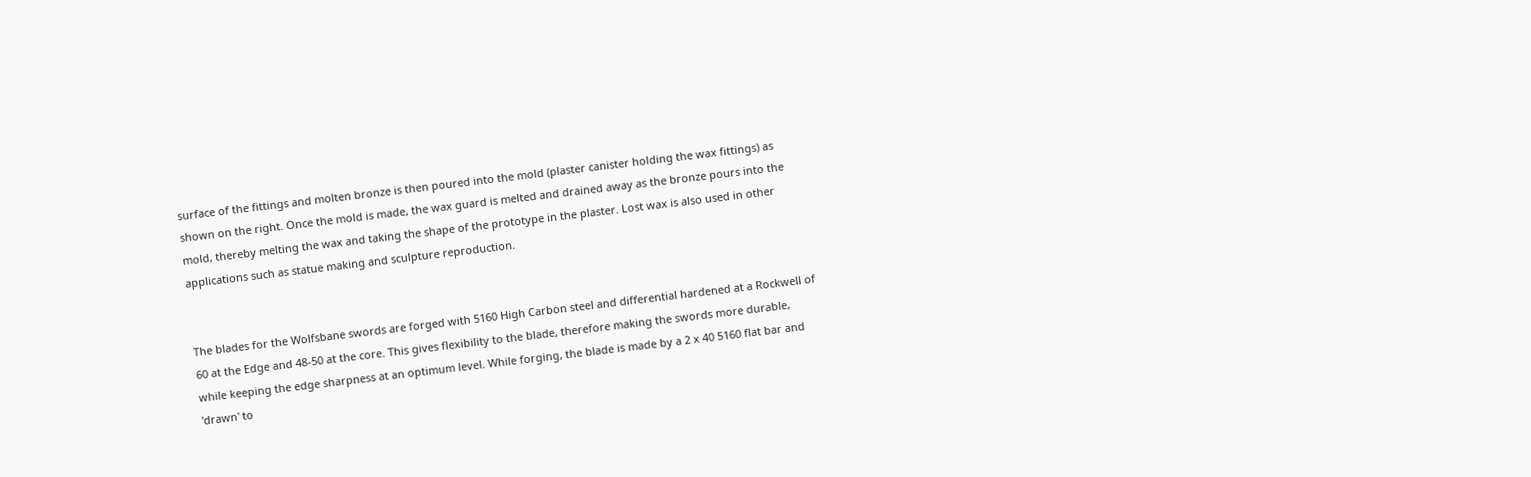surface of the fittings and molten bronze is then poured into the mold (plaster canister holding the wax fittings) as shown on the right. Once the mold is made, the wax guard is melted and drained away as the bronze pours into the mold, thereby melting the wax and taking the shape of the prototype in the plaster. Lost wax is also used in other applications such as statue making and sculpture reproduction.


The blades for the Wolfsbane swords are forged with 5160 High Carbon steel and differential hardened at a Rockwell of 60 at the Edge and 48-50 at the core. This gives flexibility to the blade, therefore making the swords more durable, while keeping the edge sharpness at an optimum level. While forging, the blade is made by a 2 x 40 5160 flat bar and 'drawn' to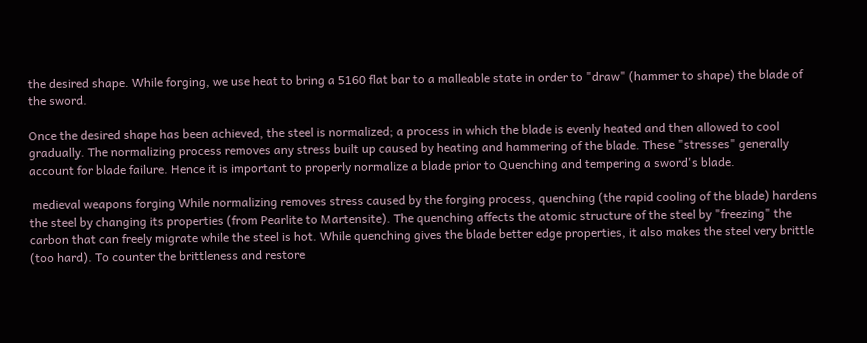the desired shape. While forging, we use heat to bring a 5160 flat bar to a malleable state in order to "draw" (hammer to shape) the blade of the sword.

Once the desired shape has been achieved, the steel is normalized; a process in which the blade is evenly heated and then allowed to cool gradually. The normalizing process removes any stress built up caused by heating and hammering of the blade. These "stresses" generally account for blade failure. Hence it is important to properly normalize a blade prior to Quenching and tempering a sword's blade.

 medieval weapons forging While normalizing removes stress caused by the forging process, quenching (the rapid cooling of the blade) hardens the steel by changing its properties (from Pearlite to Martensite). The quenching affects the atomic structure of the steel by "freezing" the carbon that can freely migrate while the steel is hot. While quenching gives the blade better edge properties, it also makes the steel very brittle (too hard). To counter the brittleness and restore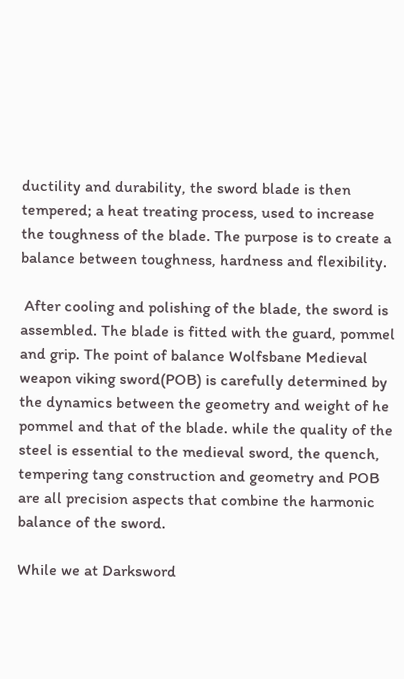ductility and durability, the sword blade is then tempered; a heat treating process, used to increase the toughness of the blade. The purpose is to create a balance between toughness, hardness and flexibility.

 After cooling and polishing of the blade, the sword is assembled. The blade is fitted with the guard, pommel and grip. The point of balance Wolfsbane Medieval weapon viking sword(POB) is carefully determined by the dynamics between the geometry and weight of he pommel and that of the blade. while the quality of the steel is essential to the medieval sword, the quench, tempering tang construction and geometry and POB are all precision aspects that combine the harmonic balance of the sword.

While we at Darksword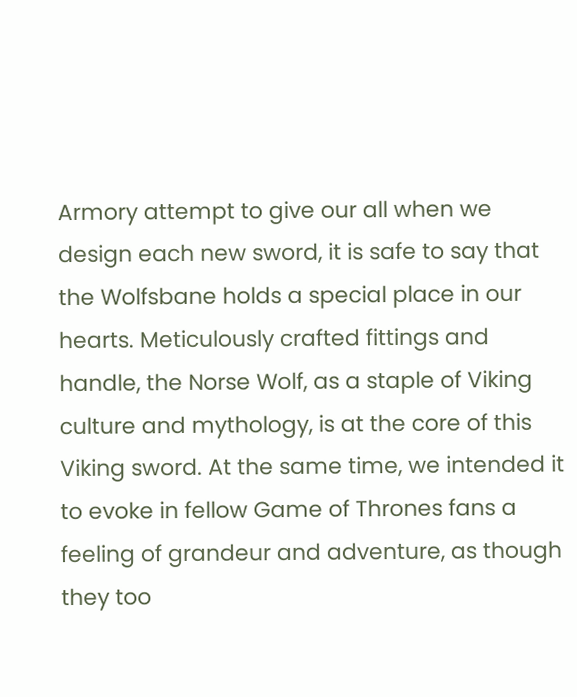Armory attempt to give our all when we design each new sword, it is safe to say that the Wolfsbane holds a special place in our hearts. Meticulously crafted fittings and handle, the Norse Wolf, as a staple of Viking culture and mythology, is at the core of this Viking sword. At the same time, we intended it to evoke in fellow Game of Thrones fans a feeling of grandeur and adventure, as though they too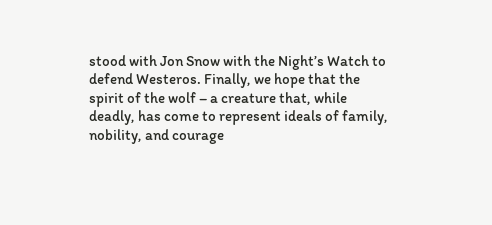stood with Jon Snow with the Night’s Watch to defend Westeros. Finally, we hope that the spirit of the wolf – a creature that, while deadly, has come to represent ideals of family, nobility, and courage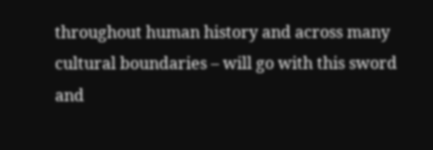throughout human history and across many cultural boundaries – will go with this sword and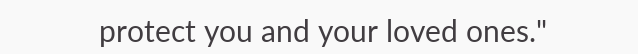protect you and your loved ones."